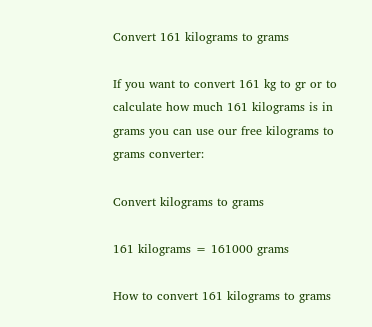Convert 161 kilograms to grams

If you want to convert 161 kg to gr or to calculate how much 161 kilograms is in grams you can use our free kilograms to grams converter:

Convert kilograms to grams

161 kilograms = 161000 grams

How to convert 161 kilograms to grams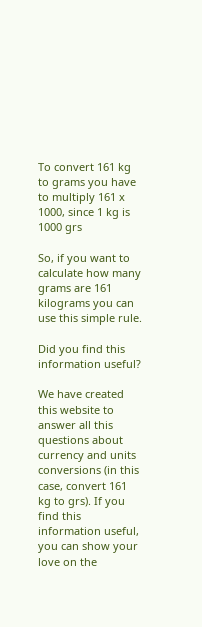To convert 161 kg to grams you have to multiply 161 x 1000, since 1 kg is 1000 grs

So, if you want to calculate how many grams are 161 kilograms you can use this simple rule.

Did you find this information useful?

We have created this website to answer all this questions about currency and units conversions (in this case, convert 161 kg to grs). If you find this information useful, you can show your love on the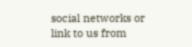social networks or link to us from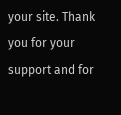your site. Thank you for your support and for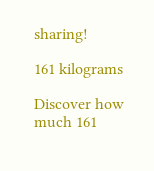sharing!

161 kilograms

Discover how much 161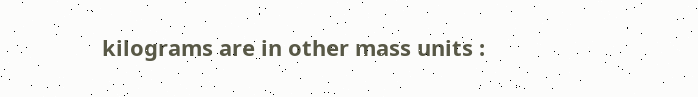kilograms are in other mass units :